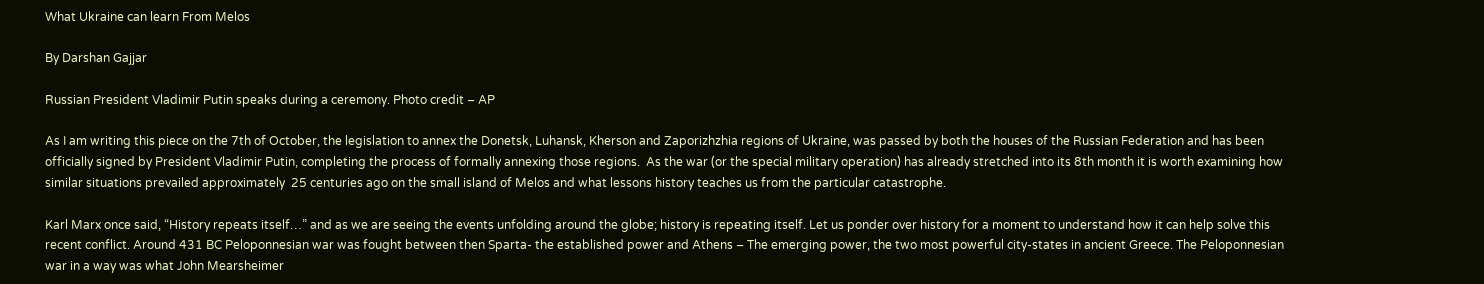What Ukraine can learn From Melos

By Darshan Gajjar

Russian President Vladimir Putin speaks during a ceremony. Photo credit – AP

As I am writing this piece on the 7th of October, the legislation to annex the Donetsk, Luhansk, Kherson and Zaporizhzhia regions of Ukraine, was passed by both the houses of the Russian Federation and has been officially signed by President Vladimir Putin, completing the process of formally annexing those regions.  As the war (or the special military operation) has already stretched into its 8th month it is worth examining how similar situations prevailed approximately  25 centuries ago on the small island of Melos and what lessons history teaches us from the particular catastrophe.

Karl Marx once said, “History repeats itself…” and as we are seeing the events unfolding around the globe; history is repeating itself. Let us ponder over history for a moment to understand how it can help solve this recent conflict. Around 431 BC Peloponnesian war was fought between then Sparta- the established power and Athens – The emerging power, the two most powerful city-states in ancient Greece. The Peloponnesian war in a way was what John Mearsheimer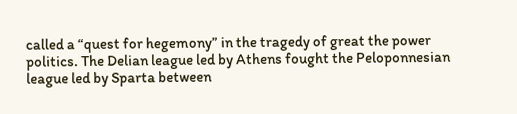called a “quest for hegemony” in the tragedy of great the power politics. The Delian league led by Athens fought the Peloponnesian league led by Sparta between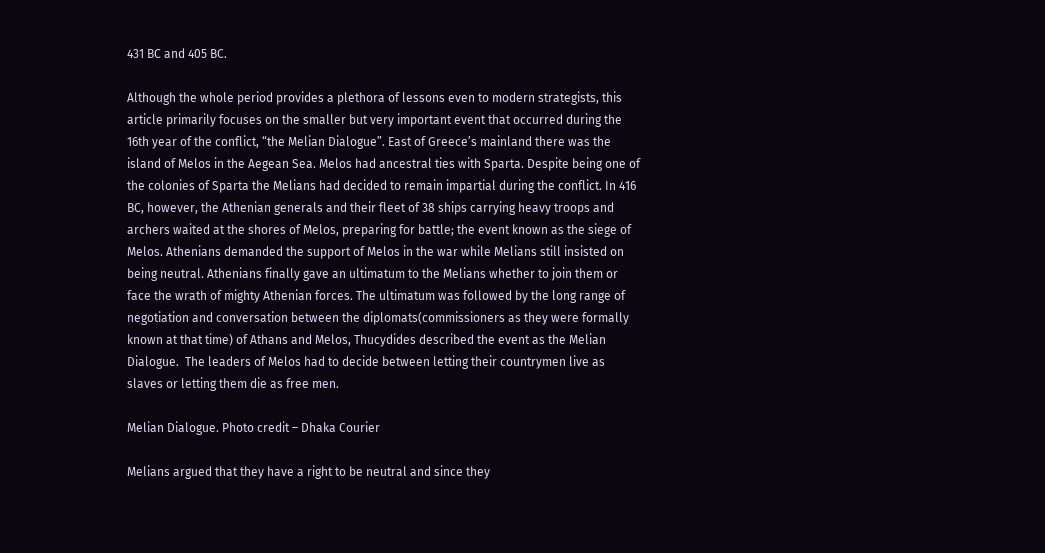431 BC and 405 BC.

Although the whole period provides a plethora of lessons even to modern strategists, this article primarily focuses on the smaller but very important event that occurred during the 16th year of the conflict, “the Melian Dialogue”. East of Greece’s mainland there was the island of Melos in the Aegean Sea. Melos had ancestral ties with Sparta. Despite being one of the colonies of Sparta the Melians had decided to remain impartial during the conflict. In 416 BC, however, the Athenian generals and their fleet of 38 ships carrying heavy troops and archers waited at the shores of Melos, preparing for battle; the event known as the siege of Melos. Athenians demanded the support of Melos in the war while Melians still insisted on being neutral. Athenians finally gave an ultimatum to the Melians whether to join them or face the wrath of mighty Athenian forces. The ultimatum was followed by the long range of negotiation and conversation between the diplomats(commissioners as they were formally known at that time) of Athans and Melos, Thucydides described the event as the Melian Dialogue.  The leaders of Melos had to decide between letting their countrymen live as slaves or letting them die as free men.

Melian Dialogue. Photo credit – Dhaka Courier

Melians argued that they have a right to be neutral and since they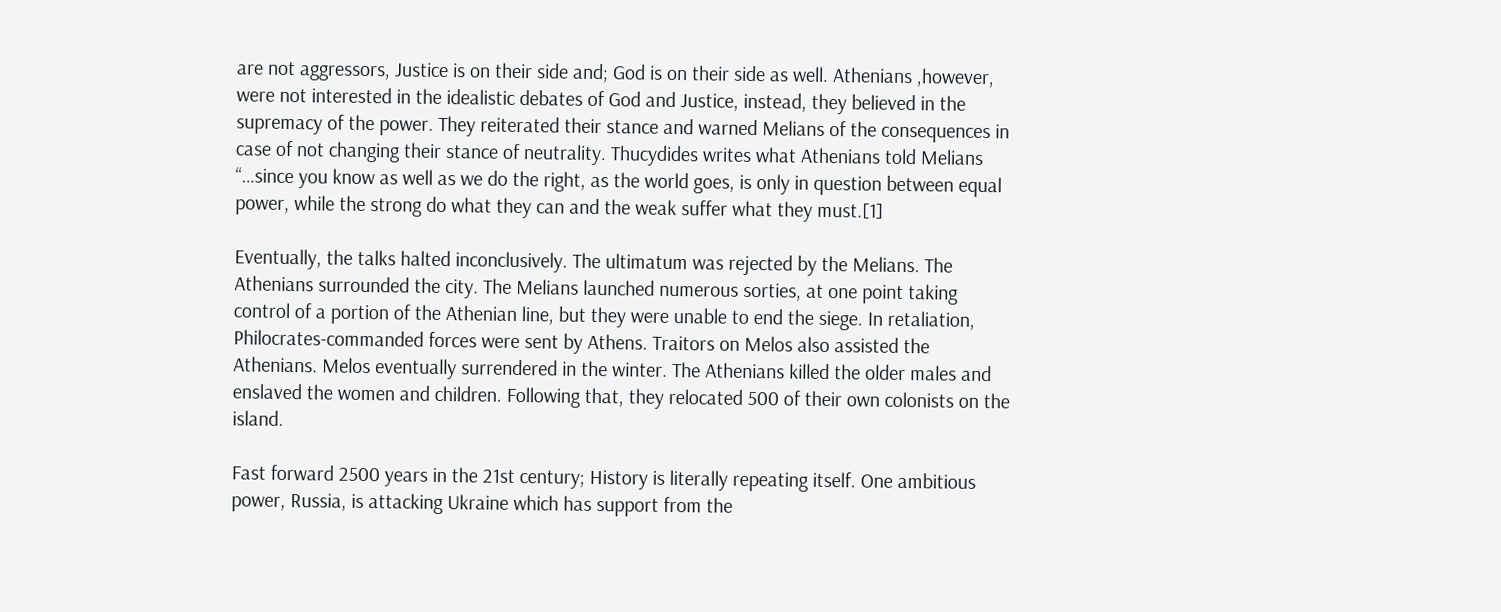are not aggressors, Justice is on their side and; God is on their side as well. Athenians ,however, were not interested in the idealistic debates of God and Justice, instead, they believed in the supremacy of the power. They reiterated their stance and warned Melians of the consequences in case of not changing their stance of neutrality. Thucydides writes what Athenians told Melians “…since you know as well as we do the right, as the world goes, is only in question between equal power, while the strong do what they can and the weak suffer what they must.[1]

Eventually, the talks halted inconclusively. The ultimatum was rejected by the Melians. The Athenians surrounded the city. The Melians launched numerous sorties, at one point taking control of a portion of the Athenian line, but they were unable to end the siege. In retaliation, Philocrates-commanded forces were sent by Athens. Traitors on Melos also assisted the Athenians. Melos eventually surrendered in the winter. The Athenians killed the older males and enslaved the women and children. Following that, they relocated 500 of their own colonists on the island.

Fast forward 2500 years in the 21st century; History is literally repeating itself. One ambitious power, Russia, is attacking Ukraine which has support from the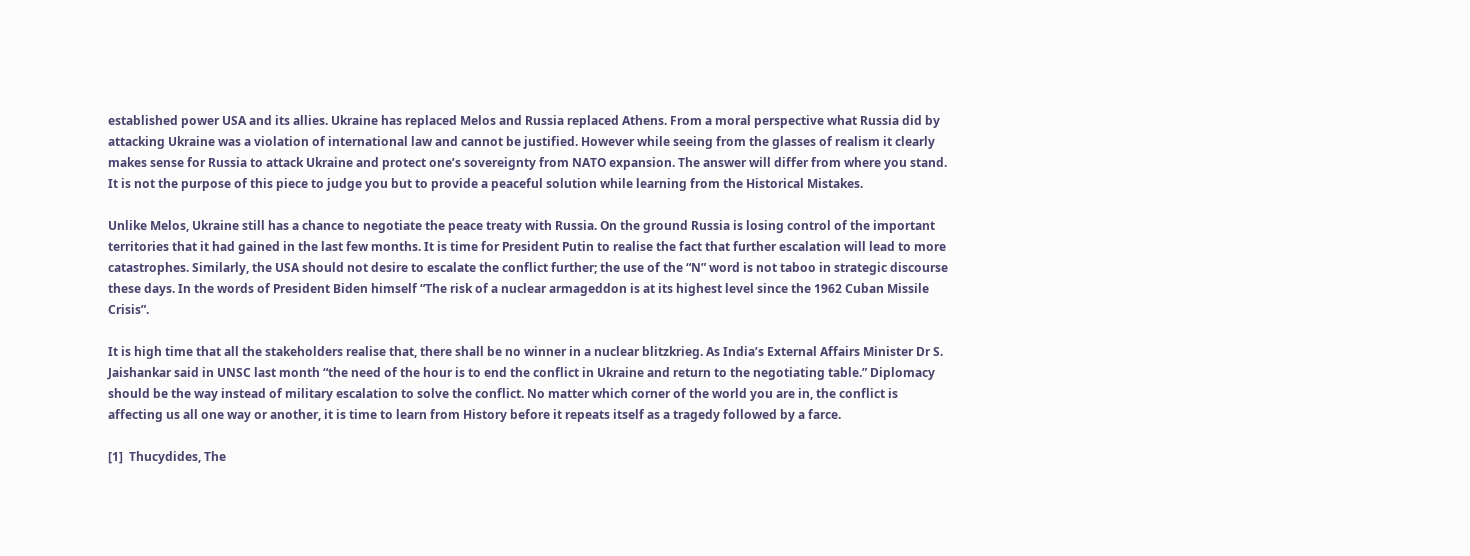established power USA and its allies. Ukraine has replaced Melos and Russia replaced Athens. From a moral perspective what Russia did by attacking Ukraine was a violation of international law and cannot be justified. However while seeing from the glasses of realism it clearly makes sense for Russia to attack Ukraine and protect one’s sovereignty from NATO expansion. The answer will differ from where you stand. It is not the purpose of this piece to judge you but to provide a peaceful solution while learning from the Historical Mistakes.

Unlike Melos, Ukraine still has a chance to negotiate the peace treaty with Russia. On the ground Russia is losing control of the important territories that it had gained in the last few months. It is time for President Putin to realise the fact that further escalation will lead to more catastrophes. Similarly, the USA should not desire to escalate the conflict further; the use of the “N” word is not taboo in strategic discourse these days. In the words of President Biden himself “The risk of a nuclear armageddon is at its highest level since the 1962 Cuban Missile Crisis”.

It is high time that all the stakeholders realise that, there shall be no winner in a nuclear blitzkrieg. As India’s External Affairs Minister Dr S. Jaishankar said in UNSC last month “the need of the hour is to end the conflict in Ukraine and return to the negotiating table.” Diplomacy should be the way instead of military escalation to solve the conflict. No matter which corner of the world you are in, the conflict is affecting us all one way or another, it is time to learn from History before it repeats itself as a tragedy followed by a farce.

[1]  Thucydides, The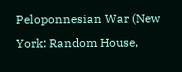Peloponnesian War (New York: Random House,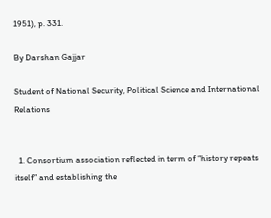1951), p. 331.

By Darshan Gajjar

Student of National Security, Political Science and International Relations


  1. Consortium association reflected in term of “history repeats itself” and establishing the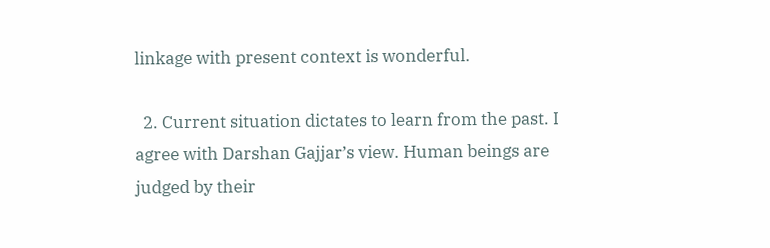linkage with present context is wonderful.

  2. Current situation dictates to learn from the past. I agree with Darshan Gajjar’s view. Human beings are judged by their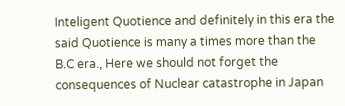Inteligent Quotience and definitely in this era the said Quotience is many a times more than the B.C era., Here we should not forget the consequences of Nuclear catastrophe in Japan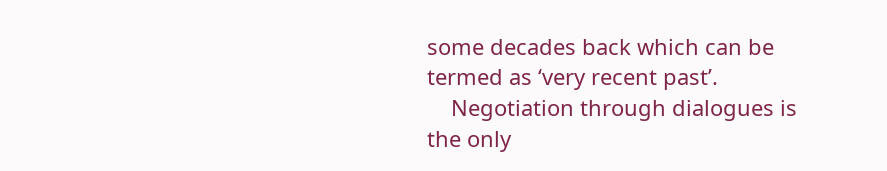some decades back which can be termed as ‘very recent past’.
    Negotiation through dialogues is the only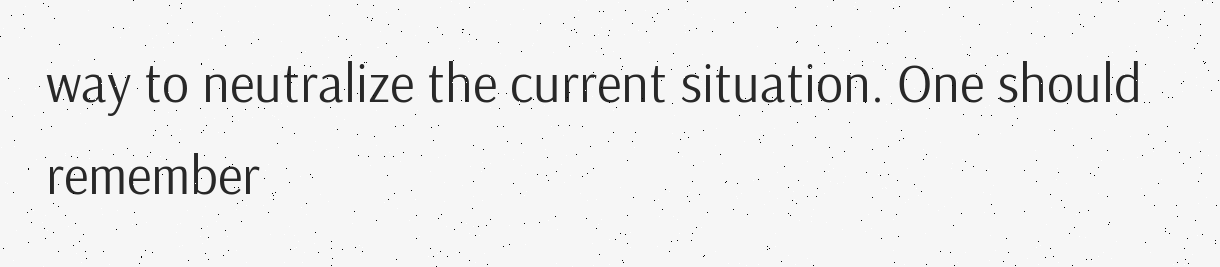way to neutralize the current situation. One should remember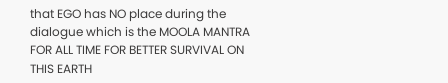that EGO has NO place during the dialogue which is the MOOLA MANTRA FOR ALL TIME FOR BETTER SURVIVAL ON THIS EARTH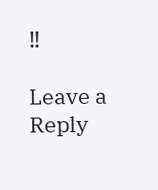‼

Leave a Reply